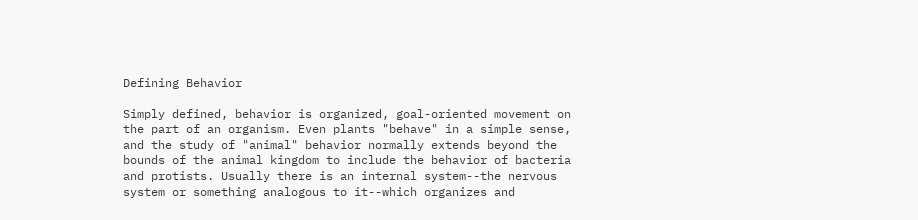Defining Behavior

Simply defined, behavior is organized, goal-oriented movement on the part of an organism. Even plants "behave" in a simple sense, and the study of "animal" behavior normally extends beyond the bounds of the animal kingdom to include the behavior of bacteria and protists. Usually there is an internal system--the nervous system or something analogous to it--which organizes and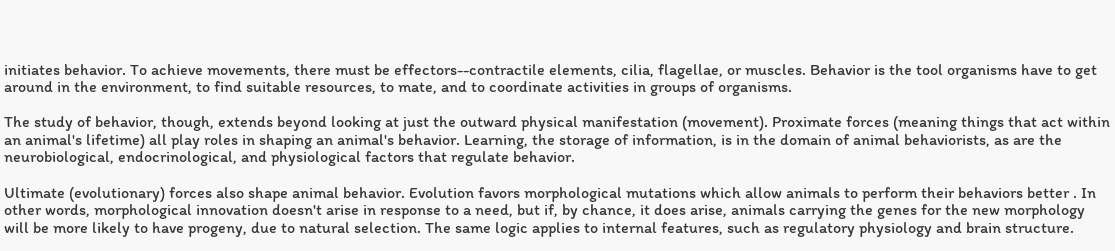initiates behavior. To achieve movements, there must be effectors--contractile elements, cilia, flagellae, or muscles. Behavior is the tool organisms have to get around in the environment, to find suitable resources, to mate, and to coordinate activities in groups of organisms.

The study of behavior, though, extends beyond looking at just the outward physical manifestation (movement). Proximate forces (meaning things that act within an animal's lifetime) all play roles in shaping an animal's behavior. Learning, the storage of information, is in the domain of animal behaviorists, as are the neurobiological, endocrinological, and physiological factors that regulate behavior.

Ultimate (evolutionary) forces also shape animal behavior. Evolution favors morphological mutations which allow animals to perform their behaviors better . In other words, morphological innovation doesn't arise in response to a need, but if, by chance, it does arise, animals carrying the genes for the new morphology will be more likely to have progeny, due to natural selection. The same logic applies to internal features, such as regulatory physiology and brain structure.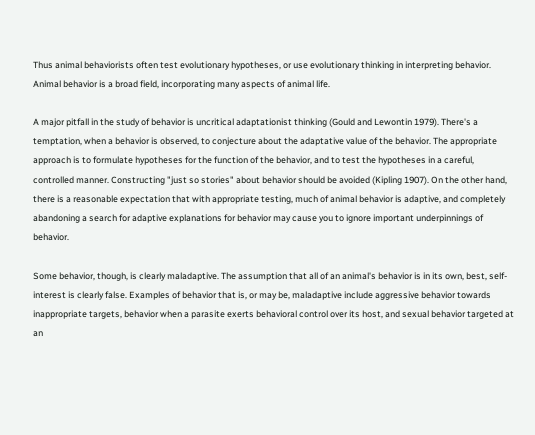Thus animal behaviorists often test evolutionary hypotheses, or use evolutionary thinking in interpreting behavior. Animal behavior is a broad field, incorporating many aspects of animal life.

A major pitfall in the study of behavior is uncritical adaptationist thinking (Gould and Lewontin 1979). There's a temptation, when a behavior is observed, to conjecture about the adaptative value of the behavior. The appropriate approach is to formulate hypotheses for the function of the behavior, and to test the hypotheses in a careful, controlled manner. Constructing "just so stories" about behavior should be avoided (Kipling 1907). On the other hand, there is a reasonable expectation that with appropriate testing, much of animal behavior is adaptive, and completely abandoning a search for adaptive explanations for behavior may cause you to ignore important underpinnings of behavior.

Some behavior, though, is clearly maladaptive. The assumption that all of an animal's behavior is in its own, best, self-interest is clearly false. Examples of behavior that is, or may be, maladaptive include aggressive behavior towards inappropriate targets, behavior when a parasite exerts behavioral control over its host, and sexual behavior targeted at an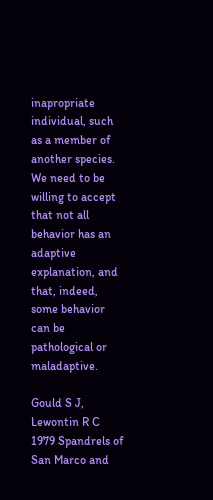inapropriate individual, such as a member of another species. We need to be willing to accept that not all behavior has an adaptive explanation, and that, indeed, some behavior can be pathological or maladaptive.

Gould S J, Lewontin R C 1979 Spandrels of San Marco and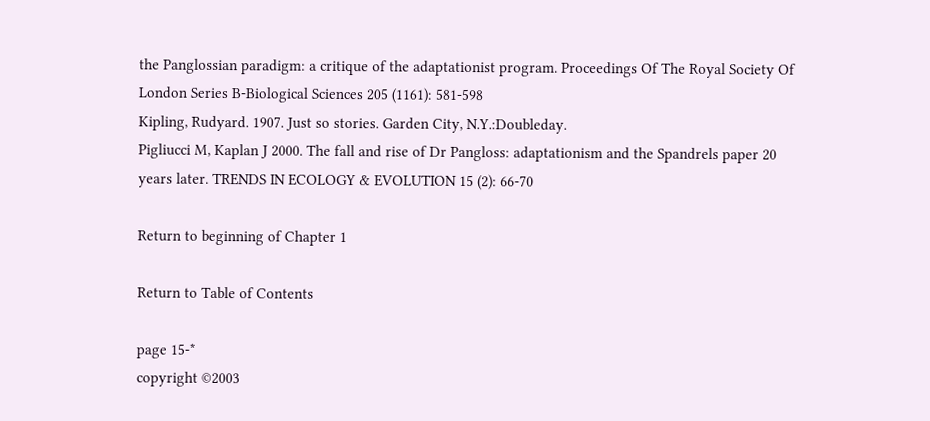the Panglossian paradigm: a critique of the adaptationist program. Proceedings Of The Royal Society Of London Series B-Biological Sciences 205 (1161): 581-598
Kipling, Rudyard. 1907. Just so stories. Garden City, N.Y.:Doubleday.
Pigliucci M, Kaplan J 2000. The fall and rise of Dr Pangloss: adaptationism and the Spandrels paper 20 years later. TRENDS IN ECOLOGY & EVOLUTION 15 (2): 66-70

Return to beginning of Chapter 1

Return to Table of Contents

page 15-*
copyright ©2003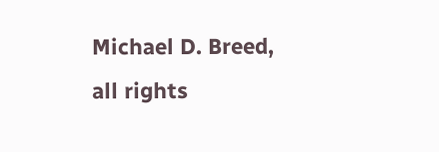Michael D. Breed, all rights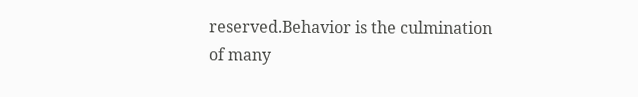reserved.Behavior is the culmination of many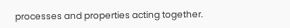processes and properties acting together.